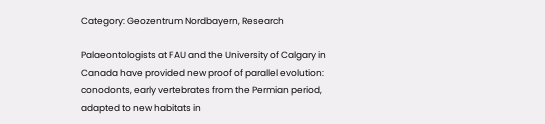Category: Geozentrum Nordbayern, Research

Palaeontologists at FAU and the University of Calgary in Canada have provided new proof of parallel evolution: conodonts, early vertebrates from the Permian period, adapted to new habitats in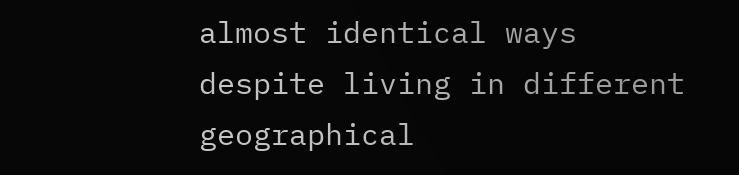almost identical ways despite living in different geographical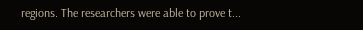regions. The researchers were able to prove t...